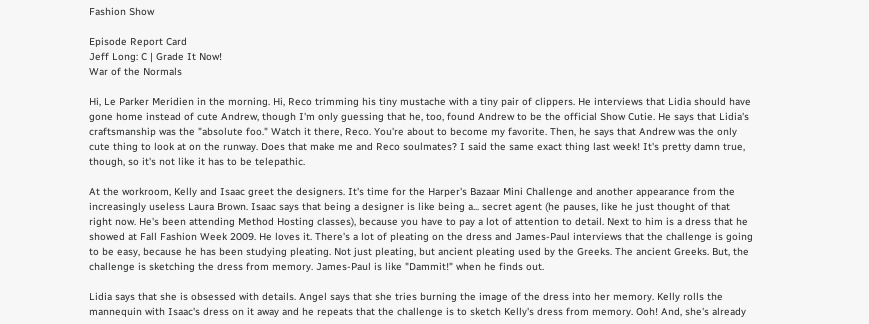Fashion Show

Episode Report Card
Jeff Long: C | Grade It Now!
War of the Normals

Hi, Le Parker Meridien in the morning. Hi, Reco trimming his tiny mustache with a tiny pair of clippers. He interviews that Lidia should have gone home instead of cute Andrew, though I'm only guessing that he, too, found Andrew to be the official Show Cutie. He says that Lidia's craftsmanship was the "absolute foo." Watch it there, Reco. You're about to become my favorite. Then, he says that Andrew was the only cute thing to look at on the runway. Does that make me and Reco soulmates? I said the same exact thing last week! It's pretty damn true, though, so it's not like it has to be telepathic.

At the workroom, Kelly and Isaac greet the designers. It's time for the Harper's Bazaar Mini Challenge and another appearance from the increasingly useless Laura Brown. Isaac says that being a designer is like being a... secret agent (he pauses, like he just thought of that right now. He's been attending Method Hosting classes), because you have to pay a lot of attention to detail. Next to him is a dress that he showed at Fall Fashion Week 2009. He loves it. There's a lot of pleating on the dress and James-Paul interviews that the challenge is going to be easy, because he has been studying pleating. Not just pleating, but ancient pleating used by the Greeks. The ancient Greeks. But, the challenge is sketching the dress from memory. James-Paul is like "Dammit!" when he finds out.

Lidia says that she is obsessed with details. Angel says that she tries burning the image of the dress into her memory. Kelly rolls the mannequin with Isaac's dress on it away and he repeats that the challenge is to sketch Kelly's dress from memory. Ooh! And, she's already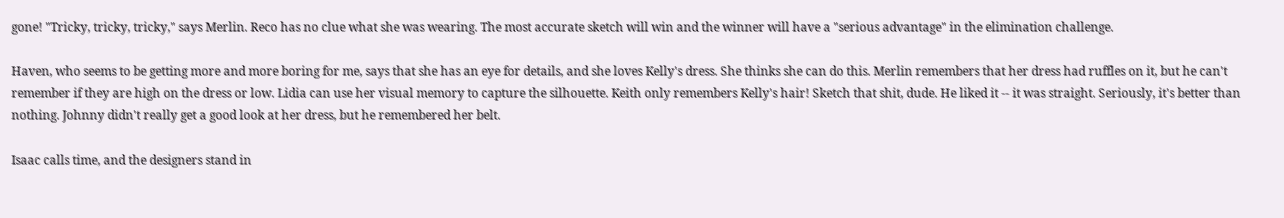gone! "Tricky, tricky, tricky," says Merlin. Reco has no clue what she was wearing. The most accurate sketch will win and the winner will have a "serious advantage" in the elimination challenge.

Haven, who seems to be getting more and more boring for me, says that she has an eye for details, and she loves Kelly's dress. She thinks she can do this. Merlin remembers that her dress had ruffles on it, but he can't remember if they are high on the dress or low. Lidia can use her visual memory to capture the silhouette. Keith only remembers Kelly's hair! Sketch that shit, dude. He liked it -- it was straight. Seriously, it's better than nothing. Johnny didn't really get a good look at her dress, but he remembered her belt.

Isaac calls time, and the designers stand in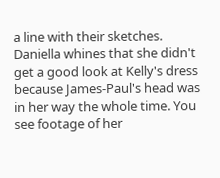a line with their sketches. Daniella whines that she didn't get a good look at Kelly's dress because James-Paul's head was in her way the whole time. You see footage of her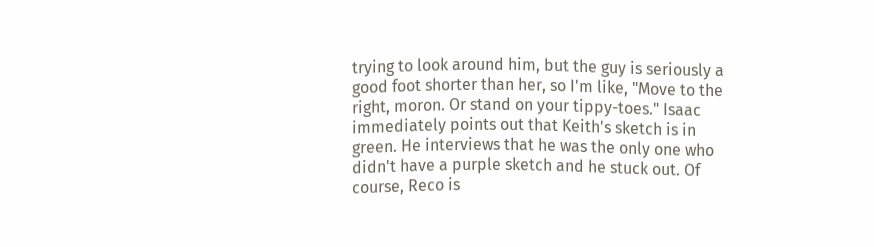trying to look around him, but the guy is seriously a good foot shorter than her, so I'm like, "Move to the right, moron. Or stand on your tippy-toes." Isaac immediately points out that Keith's sketch is in green. He interviews that he was the only one who didn't have a purple sketch and he stuck out. Of course, Reco is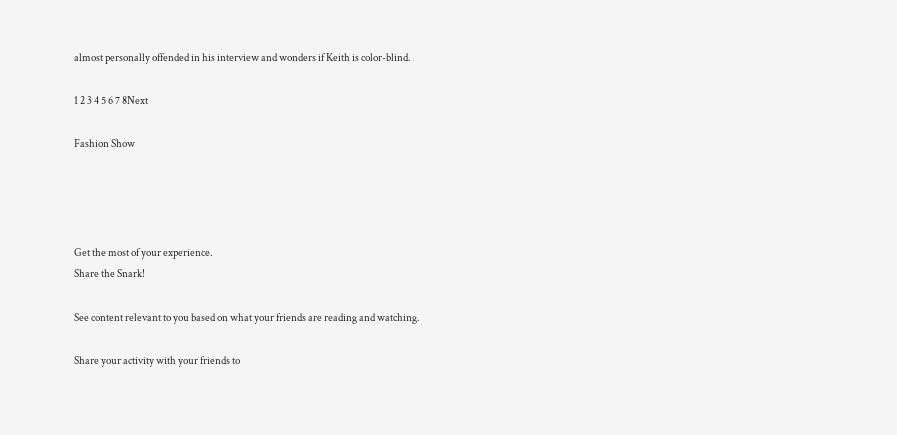almost personally offended in his interview and wonders if Keith is color-blind.

1 2 3 4 5 6 7 8Next

Fashion Show




Get the most of your experience.
Share the Snark!

See content relevant to you based on what your friends are reading and watching.

Share your activity with your friends to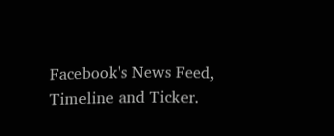Facebook's News Feed, Timeline and Ticker.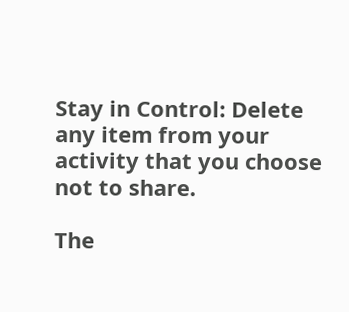Stay in Control: Delete any item from your activity that you choose not to share.

The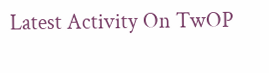Latest Activity On TwOP